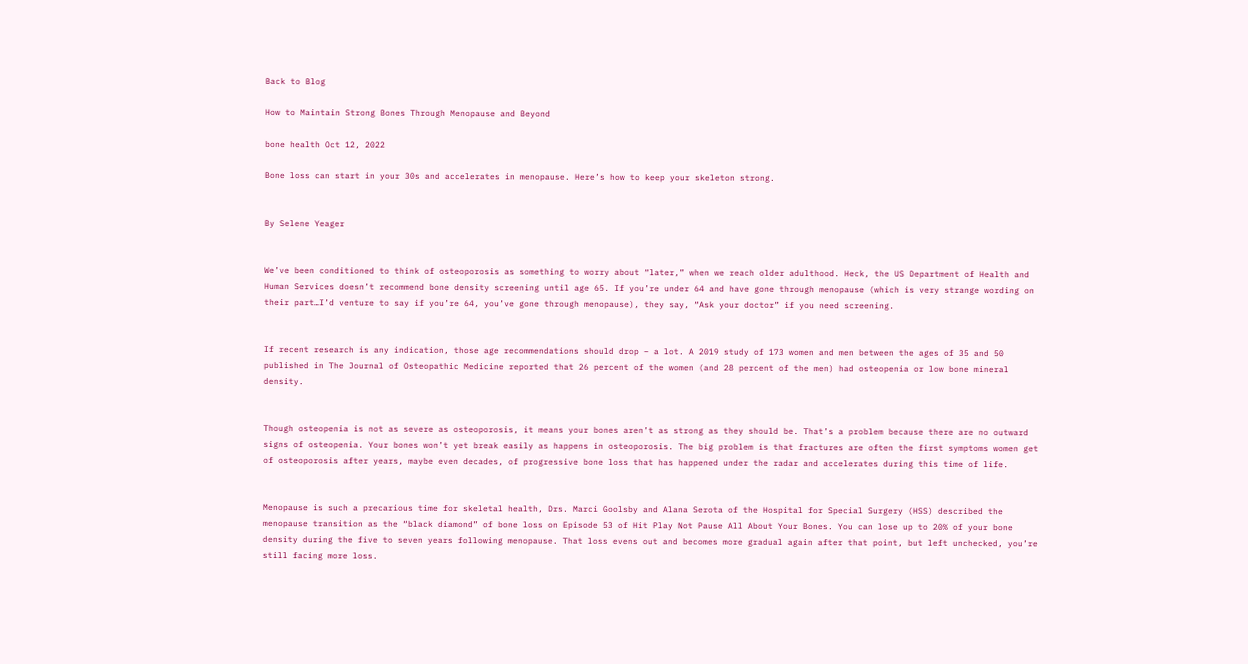Back to Blog

How to Maintain Strong Bones Through Menopause and Beyond

bone health Oct 12, 2022

Bone loss can start in your 30s and accelerates in menopause. Here’s how to keep your skeleton strong.


By Selene Yeager


We’ve been conditioned to think of osteoporosis as something to worry about “later,” when we reach older adulthood. Heck, the US Department of Health and Human Services doesn’t recommend bone density screening until age 65. If you’re under 64 and have gone through menopause (which is very strange wording on their part…I’d venture to say if you’re 64, you’ve gone through menopause), they say, “Ask your doctor” if you need screening.


If recent research is any indication, those age recommendations should drop – a lot. A 2019 study of 173 women and men between the ages of 35 and 50 published in The Journal of Osteopathic Medicine reported that 26 percent of the women (and 28 percent of the men) had osteopenia or low bone mineral density.


Though osteopenia is not as severe as osteoporosis, it means your bones aren’t as strong as they should be. That’s a problem because there are no outward signs of osteopenia. Your bones won’t yet break easily as happens in osteoporosis. The big problem is that fractures are often the first symptoms women get of osteoporosis after years, maybe even decades, of progressive bone loss that has happened under the radar and accelerates during this time of life.


Menopause is such a precarious time for skeletal health, Drs. Marci Goolsby and Alana Serota of the Hospital for Special Surgery (HSS) described the menopause transition as the “black diamond” of bone loss on Episode 53 of Hit Play Not Pause All About Your Bones. You can lose up to 20% of your bone density during the five to seven years following menopause. That loss evens out and becomes more gradual again after that point, but left unchecked, you’re still facing more loss.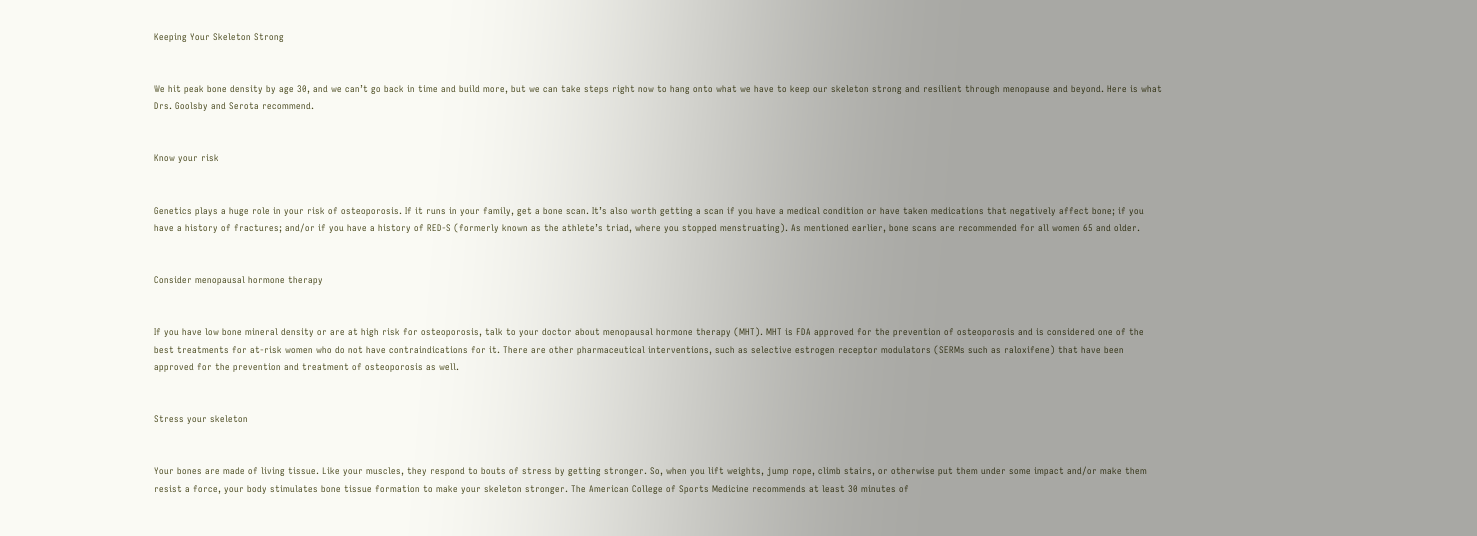Keeping Your Skeleton Strong


We hit peak bone density by age 30, and we can’t go back in time and build more, but we can take steps right now to hang onto what we have to keep our skeleton strong and resilient through menopause and beyond. Here is what Drs. Goolsby and Serota recommend.


Know your risk


Genetics plays a huge role in your risk of osteoporosis. If it runs in your family, get a bone scan. It’s also worth getting a scan if you have a medical condition or have taken medications that negatively affect bone; if you have a history of fractures; and/or if you have a history of RED-S (formerly known as the athlete’s triad, where you stopped menstruating). As mentioned earlier, bone scans are recommended for all women 65 and older.


Consider menopausal hormone therapy


If you have low bone mineral density or are at high risk for osteoporosis, talk to your doctor about menopausal hormone therapy (MHT). MHT is FDA approved for the prevention of osteoporosis and is considered one of the best treatments for at-risk women who do not have contraindications for it. There are other pharmaceutical interventions, such as selective estrogen receptor modulators (SERMs such as raloxifene) that have been approved for the prevention and treatment of osteoporosis as well.


Stress your skeleton


Your bones are made of living tissue. Like your muscles, they respond to bouts of stress by getting stronger. So, when you lift weights, jump rope, climb stairs, or otherwise put them under some impact and/or make them resist a force, your body stimulates bone tissue formation to make your skeleton stronger. The American College of Sports Medicine recommends at least 30 minutes of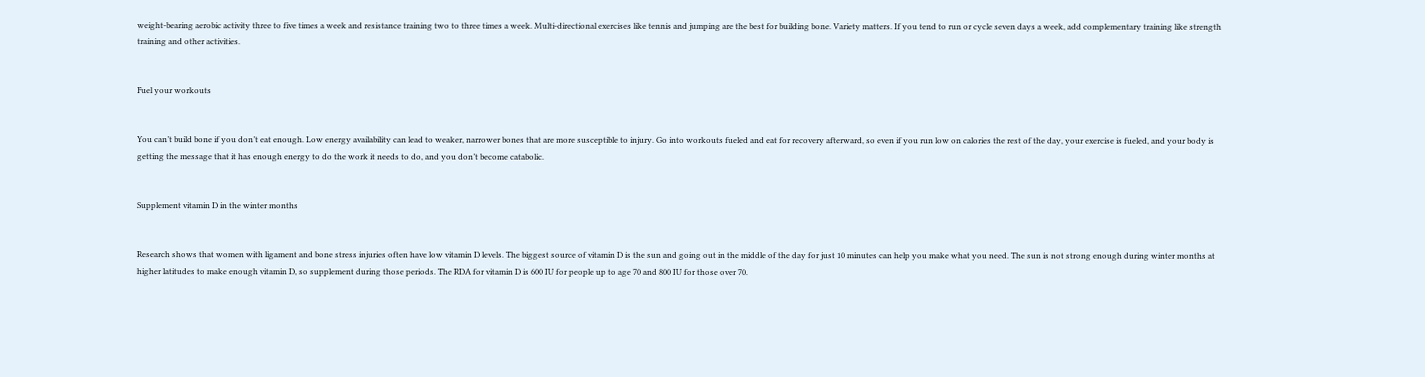weight-bearing aerobic activity three to five times a week and resistance training two to three times a week. Multi-directional exercises like tennis and jumping are the best for building bone. Variety matters. If you tend to run or cycle seven days a week, add complementary training like strength training and other activities.


Fuel your workouts


You can’t build bone if you don’t eat enough. Low energy availability can lead to weaker, narrower bones that are more susceptible to injury. Go into workouts fueled and eat for recovery afterward, so even if you run low on calories the rest of the day, your exercise is fueled, and your body is getting the message that it has enough energy to do the work it needs to do, and you don’t become catabolic.


Supplement vitamin D in the winter months


Research shows that women with ligament and bone stress injuries often have low vitamin D levels. The biggest source of vitamin D is the sun and going out in the middle of the day for just 10 minutes can help you make what you need. The sun is not strong enough during winter months at higher latitudes to make enough vitamin D, so supplement during those periods. The RDA for vitamin D is 600 IU for people up to age 70 and 800 IU for those over 70.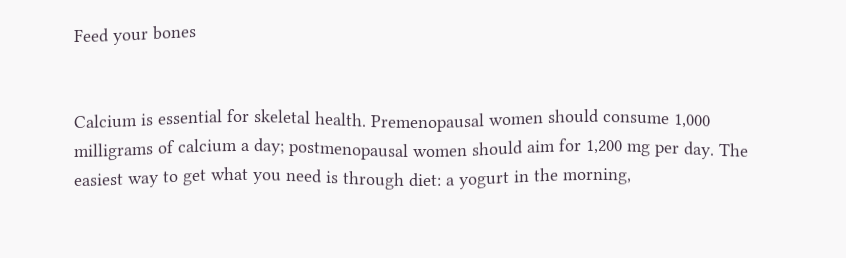Feed your bones


Calcium is essential for skeletal health. Premenopausal women should consume 1,000 milligrams of calcium a day; postmenopausal women should aim for 1,200 mg per day. The easiest way to get what you need is through diet: a yogurt in the morning,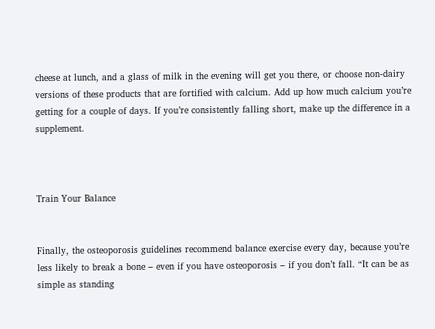cheese at lunch, and a glass of milk in the evening will get you there, or choose non-dairy versions of these products that are fortified with calcium. Add up how much calcium you’re getting for a couple of days. If you’re consistently falling short, make up the difference in a supplement.



Train Your Balance


Finally, the osteoporosis guidelines recommend balance exercise every day, because you’re less likely to break a bone – even if you have osteoporosis – if you don’t fall. “It can be as simple as standing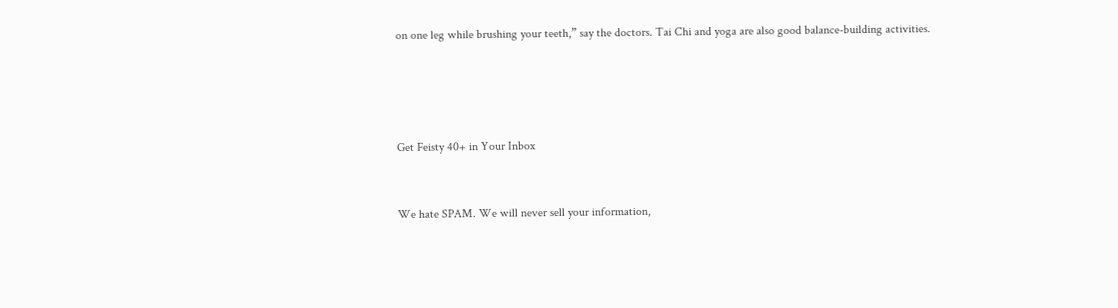on one leg while brushing your teeth,” say the doctors. Tai Chi and yoga are also good balance-building activities.




Get Feisty 40+ in Your Inbox


We hate SPAM. We will never sell your information,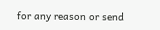for any reason or send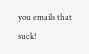you emails that suck!